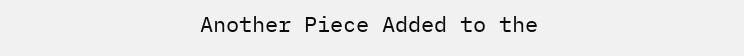Another Piece Added to the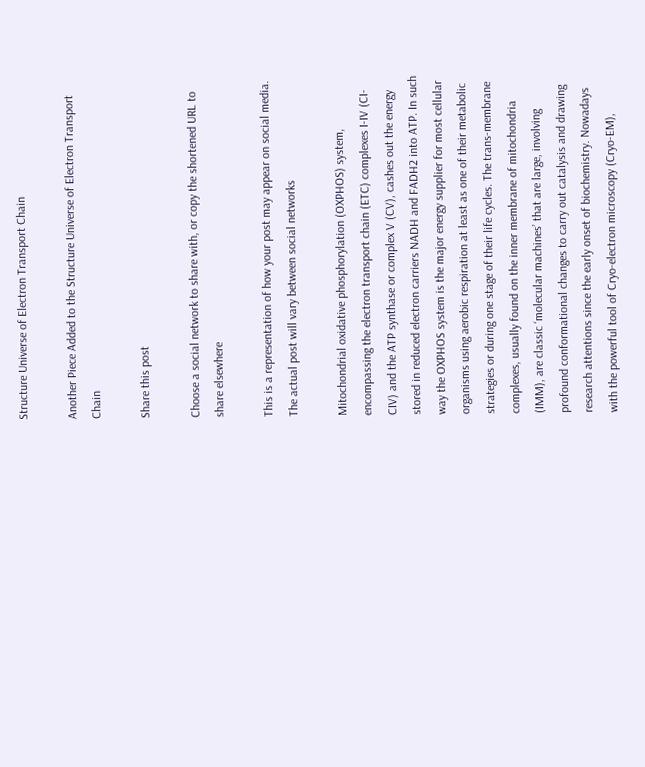Structure Universe of Electron Transport Chain

Another Piece Added to the Structure Universe of Electron Transport Chain

Share this post

Choose a social network to share with, or copy the shortened URL to share elsewhere

This is a representation of how your post may appear on social media. The actual post will vary between social networks

Mitochondrial oxidative phosphorylation (OXPHOS) system, encompassing the electron transport chain (ETC) complexes I-IV (CI-CIV) and the ATP synthase or complex V (CV), cashes out the energy stored in reduced electron carriers NADH and FADH2 into ATP. In such way the OXPHOS system is the major energy supplier for most cellular organisms using aerobic respiration at least as one of their metabolic strategies or during one stage of their life cycles. The trans-membrane complexes, usually found on the inner membrane of mitochondria (IMM), are classic ‘molecular machines’ that are large, involving profound conformational changes to carry out catalysis and drawing research attentions since the early onset of biochemistry. Nowadays with the powerful tool of Cryo-electron microscopy (Cryo-EM),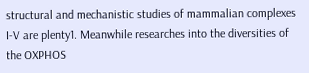structural and mechanistic studies of mammalian complexes I-V are plenty1. Meanwhile researches into the diversities of the OXPHOS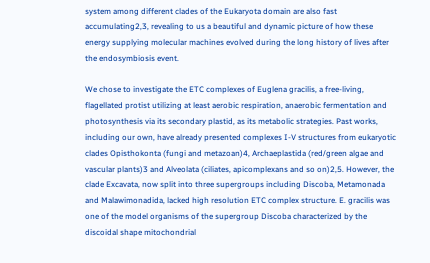system among different clades of the Eukaryota domain are also fast accumulating2,3, revealing to us a beautiful and dynamic picture of how these energy supplying molecular machines evolved during the long history of lives after the endosymbiosis event.

We chose to investigate the ETC complexes of Euglena gracilis, a free-living, flagellated protist utilizing at least aerobic respiration, anaerobic fermentation and photosynthesis via its secondary plastid, as its metabolic strategies. Past works, including our own, have already presented complexes I-V structures from eukaryotic clades Opisthokonta (fungi and metazoan)4, Archaeplastida (red/green algae and vascular plants)3 and Alveolata (ciliates, apicomplexans and so on)2,5. However, the clade Excavata, now split into three supergroups including Discoba, Metamonada and Malawimonadida, lacked high resolution ETC complex structure. E. gracilis was one of the model organisms of the supergroup Discoba characterized by the discoidal shape mitochondrial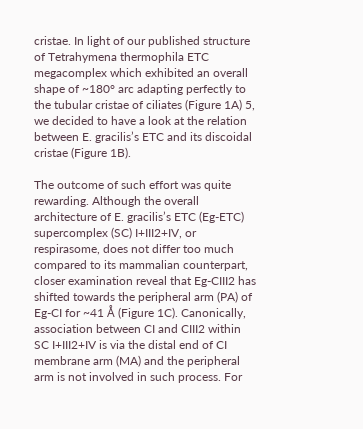cristae. In light of our published structure of Tetrahymena thermophila ETC megacomplex which exhibited an overall shape of ~180° arc adapting perfectly to the tubular cristae of ciliates (Figure 1A) 5, we decided to have a look at the relation between E. gracilis’s ETC and its discoidal cristae (Figure 1B).

The outcome of such effort was quite rewarding. Although the overall architecture of E. gracilis’s ETC (Eg-ETC) supercomplex (SC) I+III2+IV, or respirasome, does not differ too much compared to its mammalian counterpart, closer examination reveal that Eg-CIII2 has shifted towards the peripheral arm (PA) of Eg-CI for ~41 Å (Figure 1C). Canonically, association between CI and CIII2 within SC I+III2+IV is via the distal end of CI membrane arm (MA) and the peripheral arm is not involved in such process. For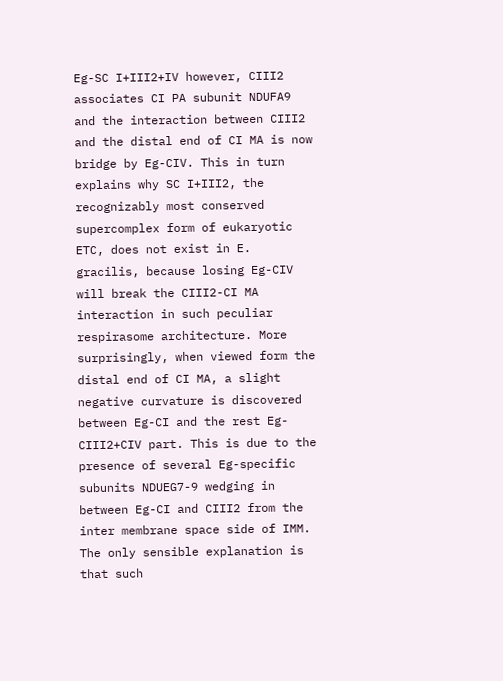Eg-SC I+III2+IV however, CIII2 associates CI PA subunit NDUFA9 and the interaction between CIII2 and the distal end of CI MA is now bridge by Eg-CIV. This in turn explains why SC I+III2, the recognizably most conserved supercomplex form of eukaryotic ETC, does not exist in E. gracilis, because losing Eg-CIV will break the CIII2-CI MA interaction in such peculiar respirasome architecture. More surprisingly, when viewed form the distal end of CI MA, a slight negative curvature is discovered between Eg-CI and the rest Eg-CIII2+CIV part. This is due to the presence of several Eg-specific subunits NDUEG7-9 wedging in between Eg-CI and CIII2 from the inter membrane space side of IMM. The only sensible explanation is that such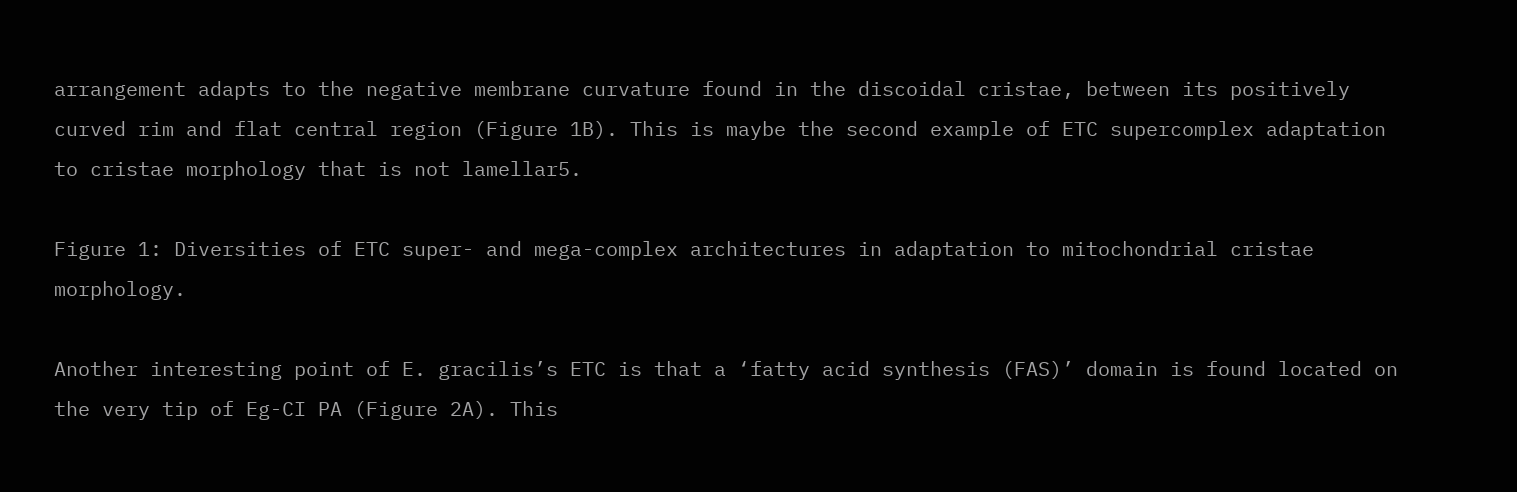arrangement adapts to the negative membrane curvature found in the discoidal cristae, between its positively curved rim and flat central region (Figure 1B). This is maybe the second example of ETC supercomplex adaptation to cristae morphology that is not lamellar5.

Figure 1: Diversities of ETC super- and mega-complex architectures in adaptation to mitochondrial cristae morphology.

Another interesting point of E. gracilis’s ETC is that a ‘fatty acid synthesis (FAS)’ domain is found located on the very tip of Eg-CI PA (Figure 2A). This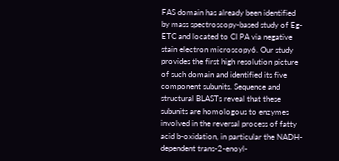FAS domain has already been identified by mass spectroscopy-based study of Eg-ETC and located to CI PA via negative stain electron microscopy6. Our study provides the first high resolution picture of such domain and identified its five component subunits. Sequence and structural BLASTs reveal that these subunits are homologous to enzymes involved in the reversal process of fatty acid b-oxidation, in particular the NADH-dependent trans-2-enoyl-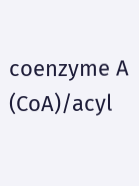coenzyme A (CoA)/acyl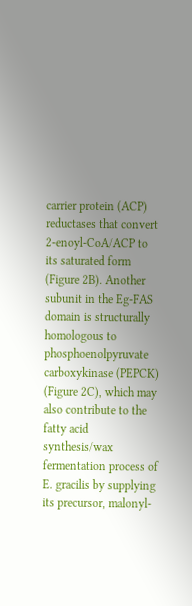carrier protein (ACP) reductases that convert 2-enoyl-CoA/ACP to its saturated form (Figure 2B). Another subunit in the Eg-FAS domain is structurally homologous to phosphoenolpyruvate carboxykinase (PEPCK) (Figure 2C), which may also contribute to the fatty acid synthesis/wax fermentation process of E. gracilis by supplying its precursor, malonyl-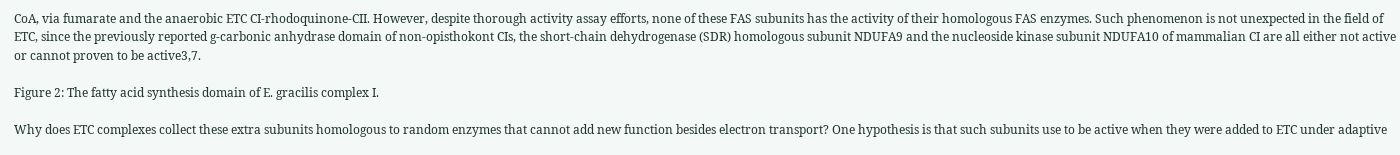CoA, via fumarate and the anaerobic ETC CI-rhodoquinone-CII. However, despite thorough activity assay efforts, none of these FAS subunits has the activity of their homologous FAS enzymes. Such phenomenon is not unexpected in the field of ETC, since the previously reported g-carbonic anhydrase domain of non-opisthokont CIs, the short-chain dehydrogenase (SDR) homologous subunit NDUFA9 and the nucleoside kinase subunit NDUFA10 of mammalian CI are all either not active or cannot proven to be active3,7.

Figure 2: The fatty acid synthesis domain of E. gracilis complex I.

Why does ETC complexes collect these extra subunits homologous to random enzymes that cannot add new function besides electron transport? One hypothesis is that such subunits use to be active when they were added to ETC under adaptive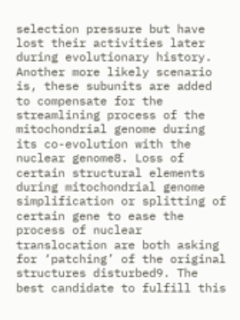selection pressure but have lost their activities later during evolutionary history. Another more likely scenario is, these subunits are added to compensate for the streamlining process of the mitochondrial genome during its co-evolution with the nuclear genome8. Loss of certain structural elements during mitochondrial genome simplification or splitting of certain gene to ease the process of nuclear translocation are both asking for ‘patching’ of the original structures disturbed9. The best candidate to fulfill this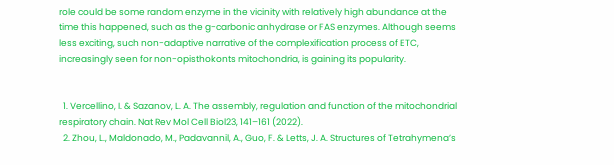role could be some random enzyme in the vicinity with relatively high abundance at the time this happened, such as the g-carbonic anhydrase or FAS enzymes. Although seems less exciting, such non-adaptive narrative of the complexification process of ETC, increasingly seen for non-opisthokonts mitochondria, is gaining its popularity.


  1. Vercellino, I. & Sazanov, L. A. The assembly, regulation and function of the mitochondrial respiratory chain. Nat Rev Mol Cell Biol23, 141–161 (2022).
  2. Zhou, L., Maldonado, M., Padavannil, A., Guo, F. & Letts, J. A. Structures of Tetrahymena’s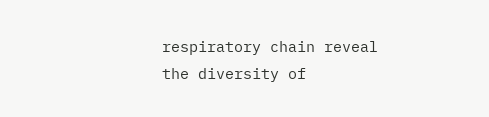respiratory chain reveal the diversity of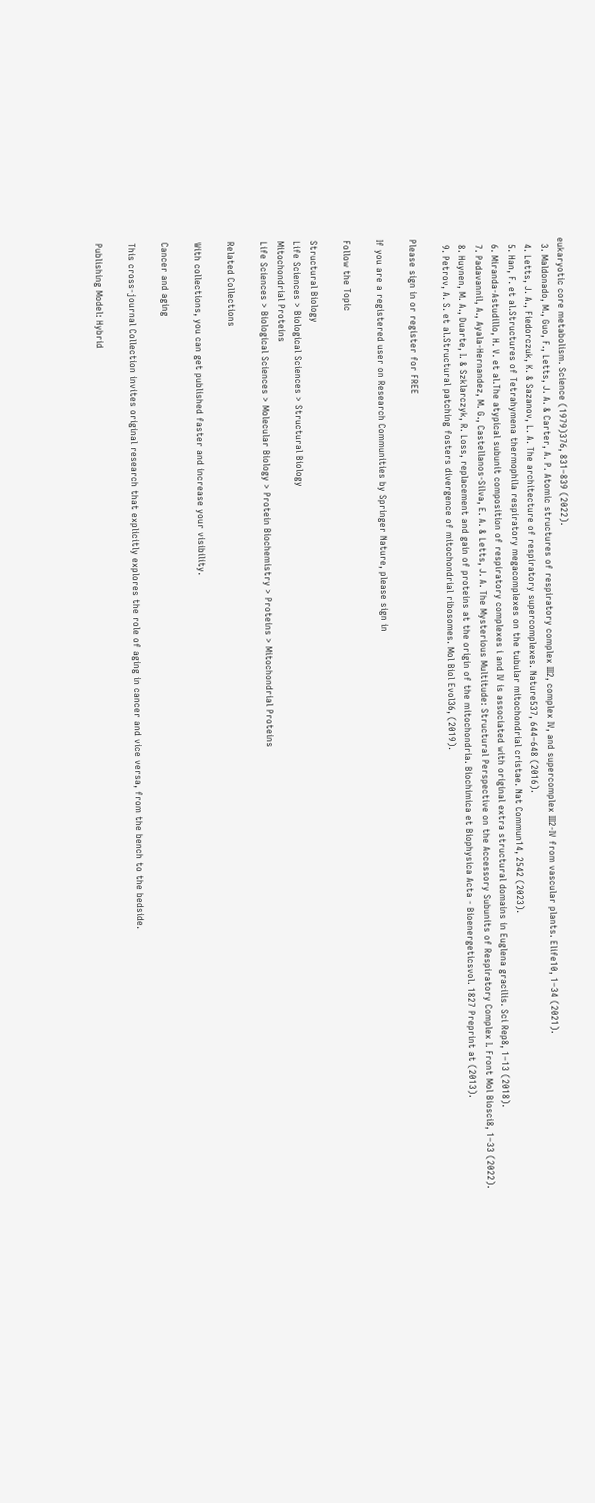eukaryotic core metabolism. Science (1979)376, 831–839 (2022).
  3. Maldonado, M., Guo, F., Letts, J. A. & Carter, A. P. Atomic structures of respiratory complex III2, complex IV, and supercomplex III2-IV from vascular plants. Elife10, 1–34 (2021).
  4. Letts, J. A., Fiedorczuk, K. & Sazanov, L. A. The architecture of respiratory supercomplexes. Nature537, 644–648 (2016).
  5. Han, F. et al.Structures of Tetrahymena thermophila respiratory megacomplexes on the tubular mitochondrial cristae. Nat Commun14, 2542 (2023).
  6. Miranda-Astudillo, H. V. et al.The atypical subunit composition of respiratory complexes i and IV is associated with original extra structural domains in Euglena gracilis. Sci Rep8, 1–13 (2018).
  7. Padavannil, A., Ayala-Hernandez, M. G., Castellanos-Silva, E. A. & Letts, J. A. The Mysterious Multitude: Structural Perspective on the Accessory Subunits of Respiratory Complex I. Front Mol Biosci8, 1–33 (2022).
  8. Huynen, M. A., Duarte, I. & Szklarczyk, R. Loss, replacement and gain of proteins at the origin of the mitochondria. Biochimica et Biophysica Acta - Bioenergeticsvol. 1827 Preprint at (2013).
  9. Petrov, A. S. et al.Structural patching fosters divergence of mitochondrial ribosomes. Mol Biol Evol36, (2019).

Please sign in or register for FREE

If you are a registered user on Research Communities by Springer Nature, please sign in

Follow the Topic

Structural Biology
Life Sciences > Biological Sciences > Structural Biology
Mitochondrial Proteins
Life Sciences > Biological Sciences > Molecular Biology > Protein Biochemistry > Proteins > Mitochondrial Proteins

Related Collections

With collections, you can get published faster and increase your visibility.

Cancer and aging

This cross-journal Collection invites original research that explicitly explores the role of aging in cancer and vice versa, from the bench to the bedside.

Publishing Model: Hybrid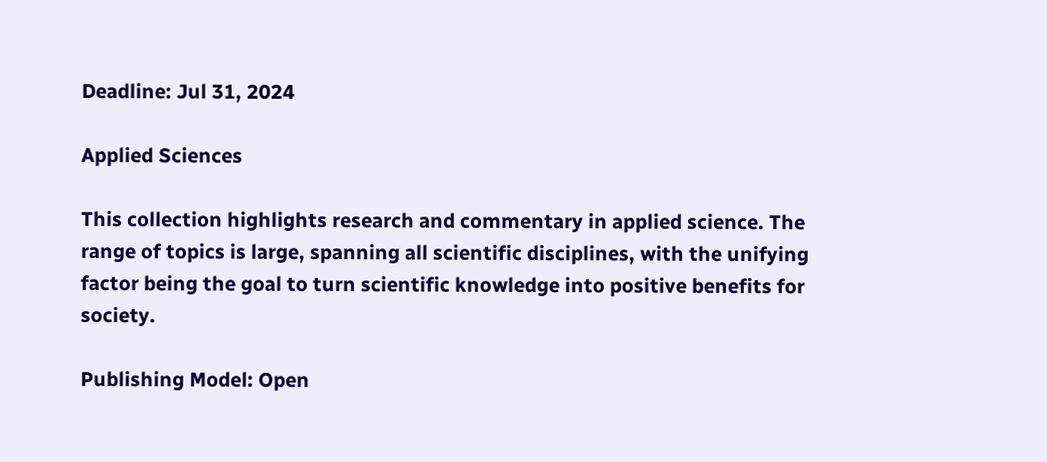Deadline: Jul 31, 2024

Applied Sciences

This collection highlights research and commentary in applied science. The range of topics is large, spanning all scientific disciplines, with the unifying factor being the goal to turn scientific knowledge into positive benefits for society.

Publishing Model: Open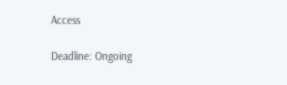Access

Deadline: Ongoing